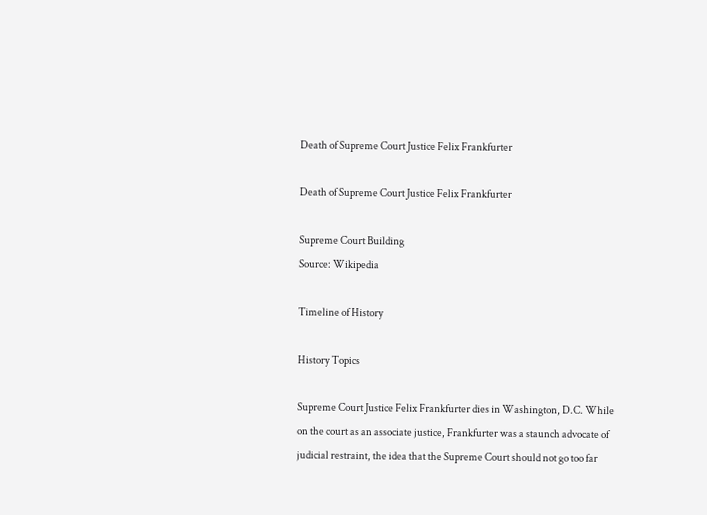Death of Supreme Court Justice Felix Frankfurter

Death of Supreme Court Justice Felix Frankfurter

Supreme Court Building
Source: Wikipedia

Timeline of History

History Topics

Supreme Court Justice Felix Frankfurter dies in Washington, D.C. While on the court as an associate justice, Frankfurter was a staunch advocate of judicial restraint, the idea that the Supreme Court should not go too far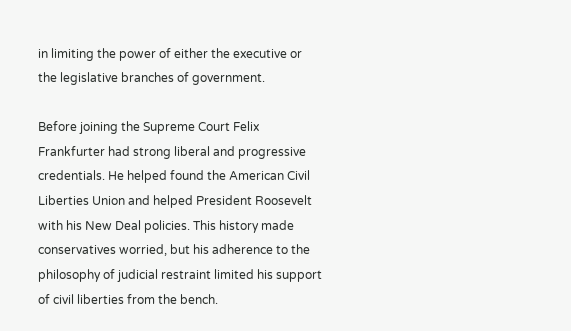in limiting the power of either the executive or the legislative branches of government.

Before joining the Supreme Court Felix Frankfurter had strong liberal and progressive credentials. He helped found the American Civil Liberties Union and helped President Roosevelt with his New Deal policies. This history made conservatives worried, but his adherence to the philosophy of judicial restraint limited his support of civil liberties from the bench.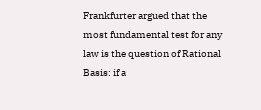Frankfurter argued that the most fundamental test for any law is the question of Rational Basis: if a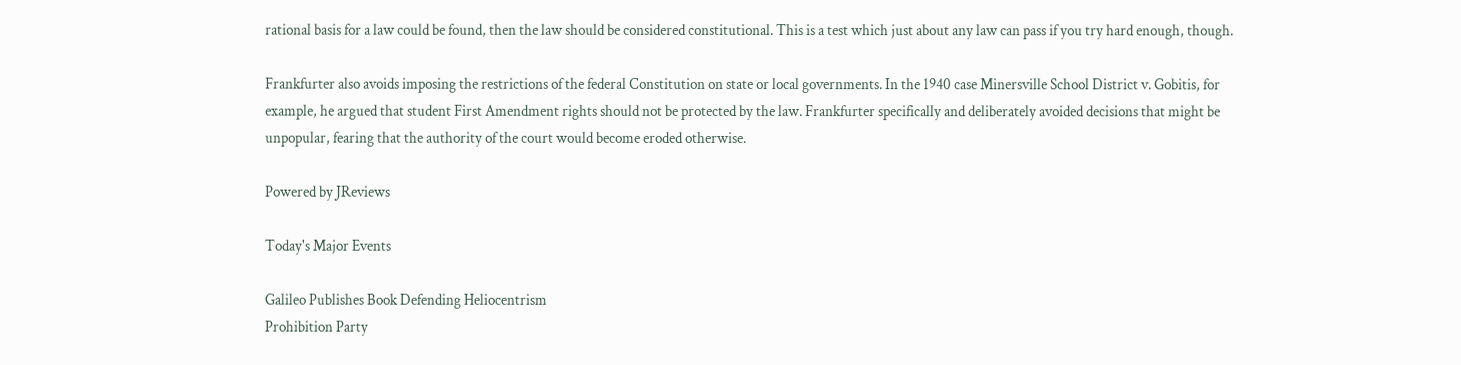rational basis for a law could be found, then the law should be considered constitutional. This is a test which just about any law can pass if you try hard enough, though.

Frankfurter also avoids imposing the restrictions of the federal Constitution on state or local governments. In the 1940 case Minersville School District v. Gobitis, for example, he argued that student First Amendment rights should not be protected by the law. Frankfurter specifically and deliberately avoided decisions that might be unpopular, fearing that the authority of the court would become eroded otherwise.

Powered by JReviews

Today's Major Events

Galileo Publishes Book Defending Heliocentrism
Prohibition Party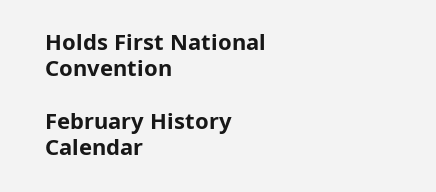Holds First National Convention

February History Calendar